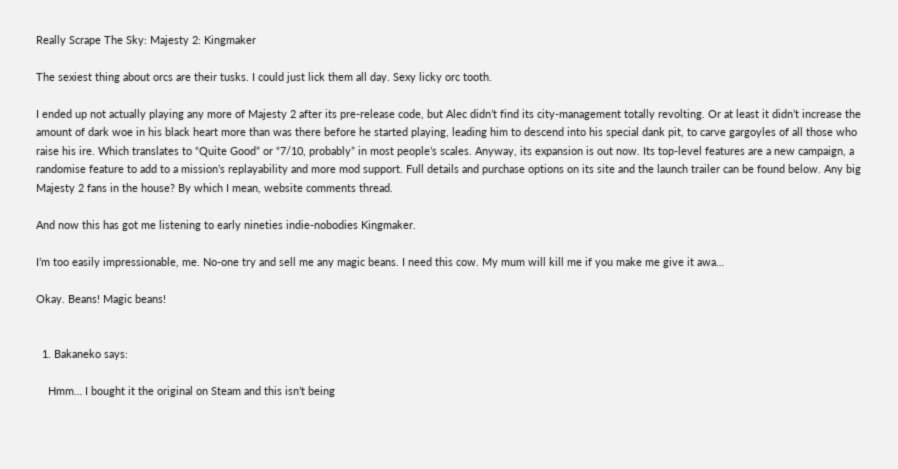Really Scrape The Sky: Majesty 2: Kingmaker

The sexiest thing about orcs are their tusks. I could just lick them all day. Sexy licky orc tooth.

I ended up not actually playing any more of Majesty 2 after its pre-release code, but Alec didn’t find its city-management totally revolting. Or at least it didn’t increase the amount of dark woe in his black heart more than was there before he started playing, leading him to descend into his special dank pit, to carve gargoyles of all those who raise his ire. Which translates to “Quite Good” or “7/10, probably” in most people’s scales. Anyway, its expansion is out now. Its top-level features are a new campaign, a randomise feature to add to a mission’s replayability and more mod support. Full details and purchase options on its site and the launch trailer can be found below. Any big Majesty 2 fans in the house? By which I mean, website comments thread.

And now this has got me listening to early nineties indie-nobodies Kingmaker.

I’m too easily impressionable, me. No-one try and sell me any magic beans. I need this cow. My mum will kill me if you make me give it awa…

Okay. Beans! Magic beans!


  1. Bakaneko says:

    Hmm… I bought it the original on Steam and this isn’t being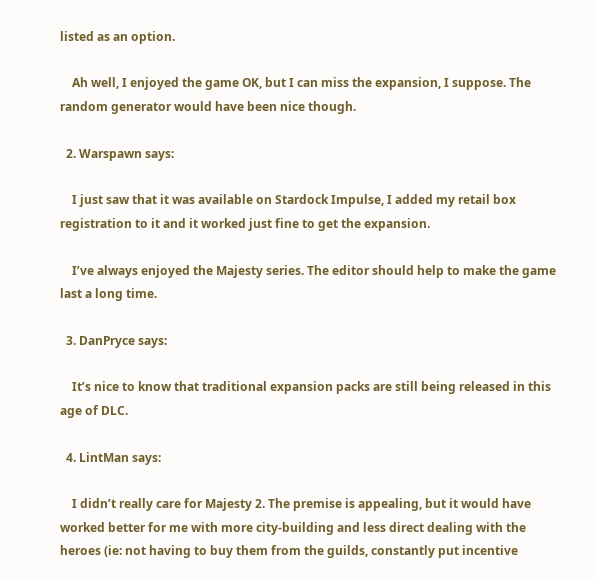listed as an option.

    Ah well, I enjoyed the game OK, but I can miss the expansion, I suppose. The random generator would have been nice though.

  2. Warspawn says:

    I just saw that it was available on Stardock Impulse, I added my retail box registration to it and it worked just fine to get the expansion.

    I’ve always enjoyed the Majesty series. The editor should help to make the game last a long time.

  3. DanPryce says:

    It’s nice to know that traditional expansion packs are still being released in this age of DLC.

  4. LintMan says:

    I didn’t really care for Majesty 2. The premise is appealing, but it would have worked better for me with more city-building and less direct dealing with the heroes (ie: not having to buy them from the guilds, constantly put incentive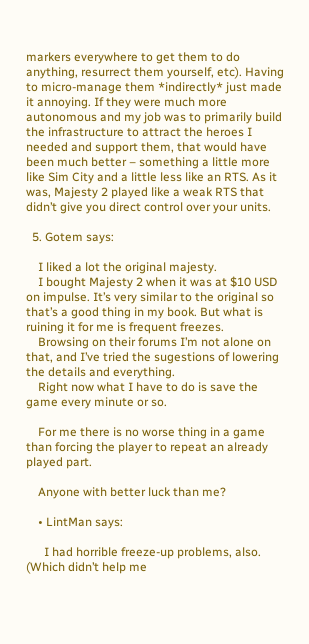markers everywhere to get them to do anything, resurrect them yourself, etc). Having to micro-manage them *indirectly* just made it annoying. If they were much more autonomous and my job was to primarily build the infrastructure to attract the heroes I needed and support them, that would have been much better – something a little more like Sim City and a little less like an RTS. As it was, Majesty 2 played like a weak RTS that didn’t give you direct control over your units.

  5. Gotem says:

    I liked a lot the original majesty.
    I bought Majesty 2 when it was at $10 USD on impulse. It’s very similar to the original so that’s a good thing in my book. But what is ruining it for me is frequent freezes.
    Browsing on their forums I’m not alone on that, and I’ve tried the sugestions of lowering the details and everything.
    Right now what I have to do is save the game every minute or so.

    For me there is no worse thing in a game than forcing the player to repeat an already played part.

    Anyone with better luck than me?

    • LintMan says:

      I had horrible freeze-up problems, also. (Which didn’t help me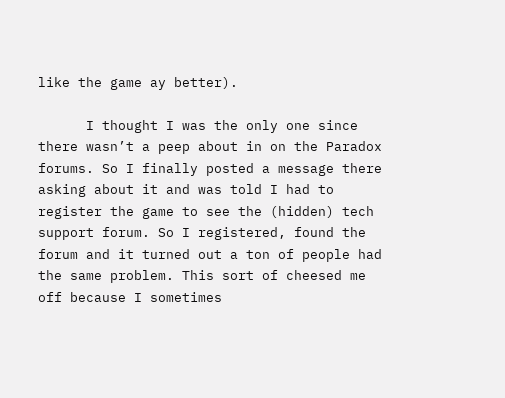like the game ay better).

      I thought I was the only one since there wasn’t a peep about in on the Paradox forums. So I finally posted a message there asking about it and was told I had to register the game to see the (hidden) tech support forum. So I registered, found the forum and it turned out a ton of people had the same problem. This sort of cheesed me off because I sometimes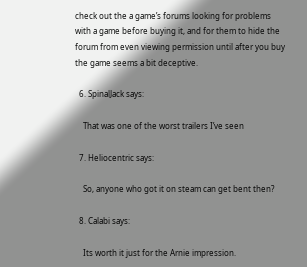check out the a game’s forums looking for problems with a game before buying it, and for them to hide the forum from even viewing permission until after you buy the game seems a bit deceptive.

  6. SpinalJack says:

    That was one of the worst trailers I’ve seen

  7. Heliocentric says:

    So, anyone who got it on steam can get bent then?

  8. Calabi says:

    Its worth it just for the Arnie impression.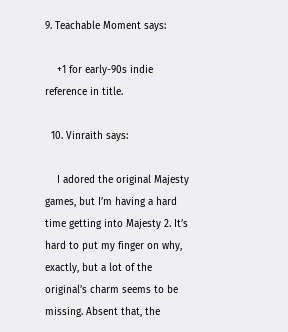9. Teachable Moment says:

    +1 for early-90s indie reference in title.

  10. Vinraith says:

    I adored the original Majesty games, but I’m having a hard time getting into Majesty 2. It’s hard to put my finger on why, exactly, but a lot of the original’s charm seems to be missing. Absent that, the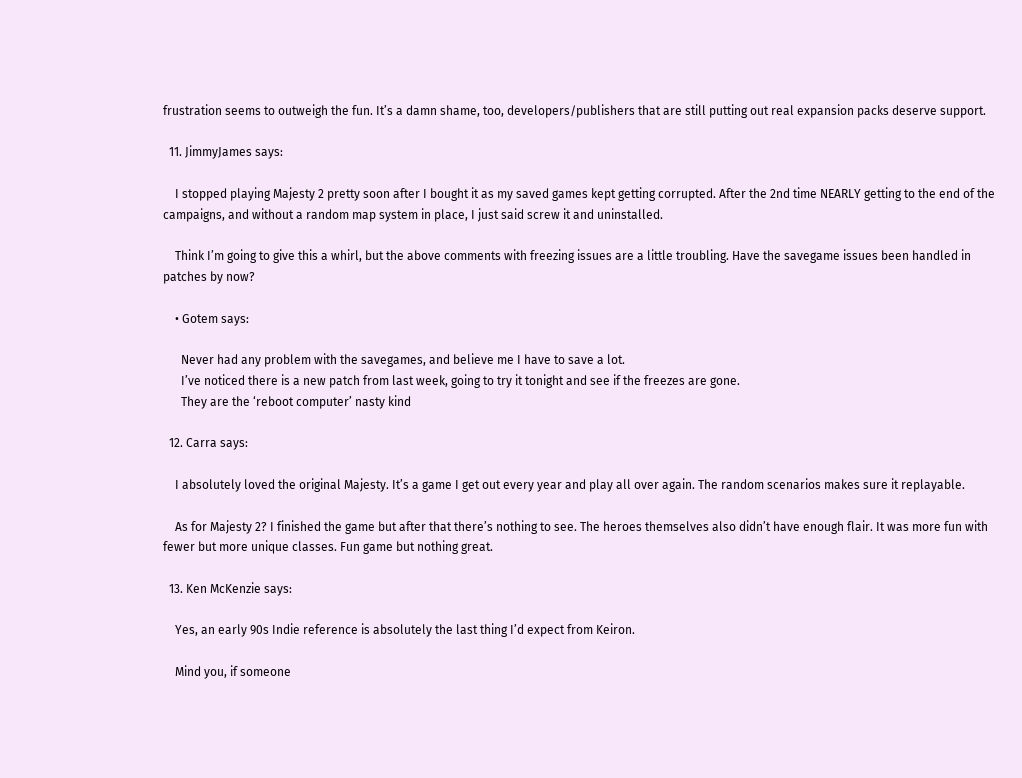frustration seems to outweigh the fun. It’s a damn shame, too, developers/publishers that are still putting out real expansion packs deserve support.

  11. JimmyJames says:

    I stopped playing Majesty 2 pretty soon after I bought it as my saved games kept getting corrupted. After the 2nd time NEARLY getting to the end of the campaigns, and without a random map system in place, I just said screw it and uninstalled.

    Think I’m going to give this a whirl, but the above comments with freezing issues are a little troubling. Have the savegame issues been handled in patches by now?

    • Gotem says:

      Never had any problem with the savegames, and believe me I have to save a lot.
      I’ve noticed there is a new patch from last week, going to try it tonight and see if the freezes are gone.
      They are the ‘reboot computer’ nasty kind

  12. Carra says:

    I absolutely loved the original Majesty. It’s a game I get out every year and play all over again. The random scenarios makes sure it replayable.

    As for Majesty 2? I finished the game but after that there’s nothing to see. The heroes themselves also didn’t have enough flair. It was more fun with fewer but more unique classes. Fun game but nothing great.

  13. Ken McKenzie says:

    Yes, an early 90s Indie reference is absolutely the last thing I’d expect from Keiron.

    Mind you, if someone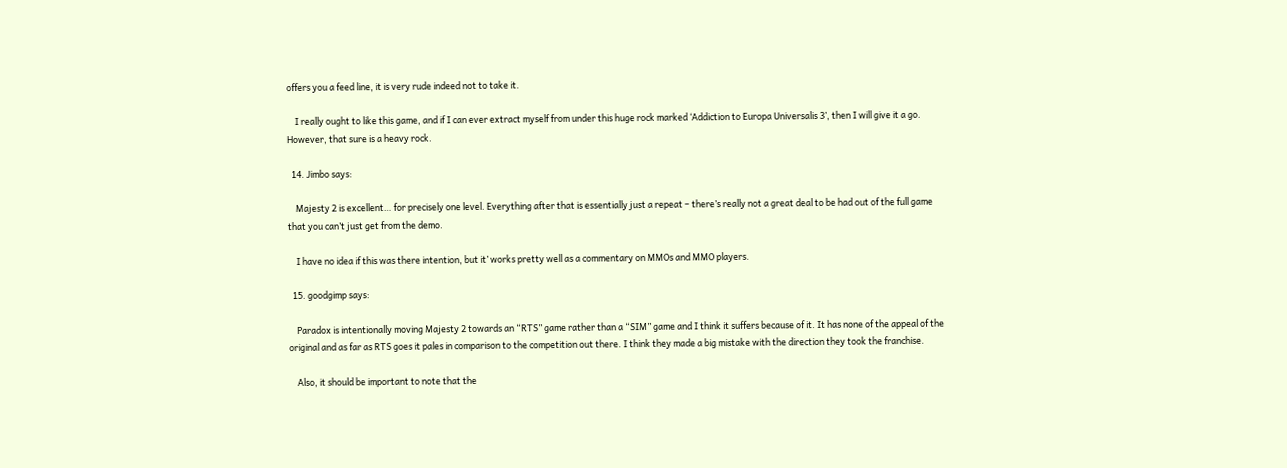offers you a feed line, it is very rude indeed not to take it.

    I really ought to like this game, and if I can ever extract myself from under this huge rock marked ‘Addiction to Europa Universalis 3’, then I will give it a go. However, that sure is a heavy rock.

  14. Jimbo says:

    Majesty 2 is excellent… for precisely one level. Everything after that is essentially just a repeat – there’s really not a great deal to be had out of the full game that you can’t just get from the demo.

    I have no idea if this was there intention, but it’ works pretty well as a commentary on MMOs and MMO players.

  15. goodgimp says:

    Paradox is intentionally moving Majesty 2 towards an “RTS” game rather than a “SIM” game and I think it suffers because of it. It has none of the appeal of the original and as far as RTS goes it pales in comparison to the competition out there. I think they made a big mistake with the direction they took the franchise.

    Also, it should be important to note that the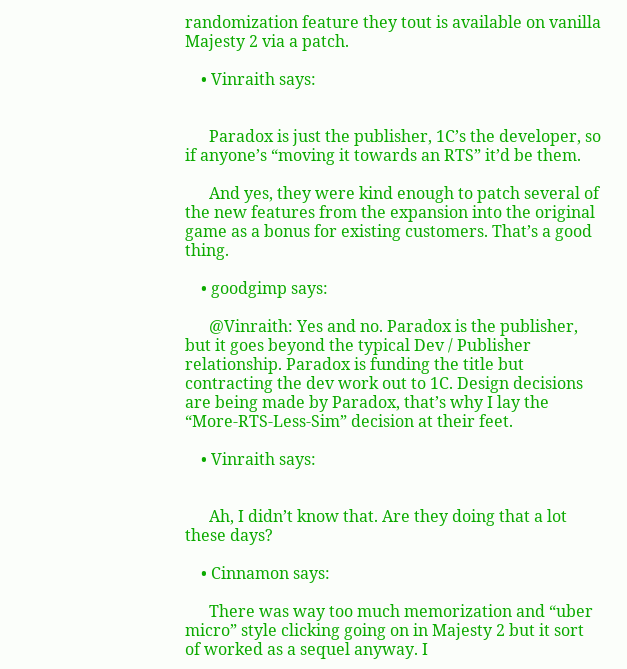randomization feature they tout is available on vanilla Majesty 2 via a patch.

    • Vinraith says:


      Paradox is just the publisher, 1C’s the developer, so if anyone’s “moving it towards an RTS” it’d be them.

      And yes, they were kind enough to patch several of the new features from the expansion into the original game as a bonus for existing customers. That’s a good thing.

    • goodgimp says:

      @Vinraith: Yes and no. Paradox is the publisher, but it goes beyond the typical Dev / Publisher relationship. Paradox is funding the title but contracting the dev work out to 1C. Design decisions are being made by Paradox, that’s why I lay the “More-RTS-Less-Sim” decision at their feet.

    • Vinraith says:


      Ah, I didn’t know that. Are they doing that a lot these days?

    • Cinnamon says:

      There was way too much memorization and “uber micro” style clicking going on in Majesty 2 but it sort of worked as a sequel anyway. I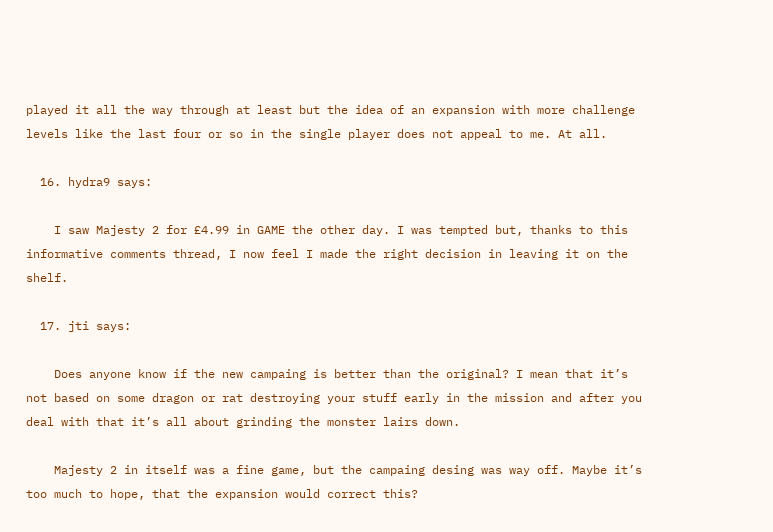played it all the way through at least but the idea of an expansion with more challenge levels like the last four or so in the single player does not appeal to me. At all.

  16. hydra9 says:

    I saw Majesty 2 for £4.99 in GAME the other day. I was tempted but, thanks to this informative comments thread, I now feel I made the right decision in leaving it on the shelf.

  17. jti says:

    Does anyone know if the new campaing is better than the original? I mean that it’s not based on some dragon or rat destroying your stuff early in the mission and after you deal with that it’s all about grinding the monster lairs down.

    Majesty 2 in itself was a fine game, but the campaing desing was way off. Maybe it’s too much to hope, that the expansion would correct this?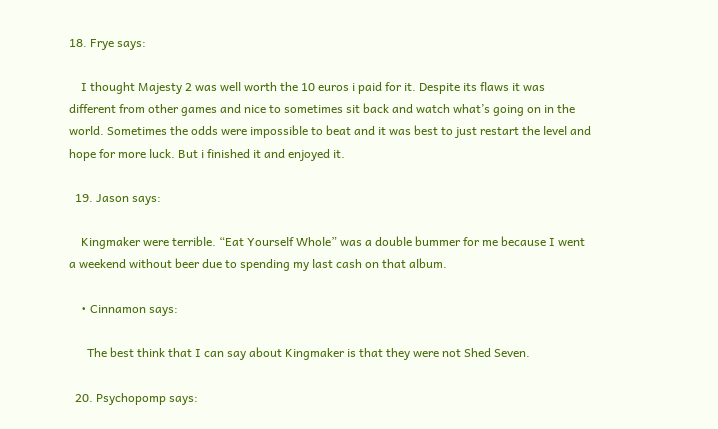18. Frye says:

    I thought Majesty 2 was well worth the 10 euros i paid for it. Despite its flaws it was different from other games and nice to sometimes sit back and watch what’s going on in the world. Sometimes the odds were impossible to beat and it was best to just restart the level and hope for more luck. But i finished it and enjoyed it.

  19. Jason says:

    Kingmaker were terrible. “Eat Yourself Whole” was a double bummer for me because I went a weekend without beer due to spending my last cash on that album.

    • Cinnamon says:

      The best think that I can say about Kingmaker is that they were not Shed Seven.

  20. Psychopomp says: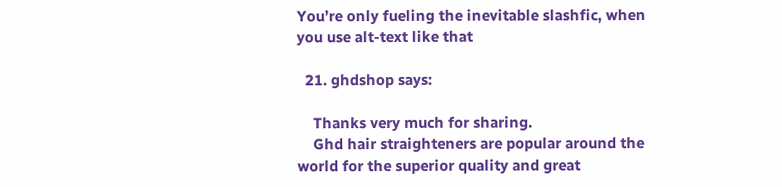You’re only fueling the inevitable slashfic, when you use alt-text like that

  21. ghdshop says:

    Thanks very much for sharing.
    Ghd hair straighteners are popular around the world for the superior quality and great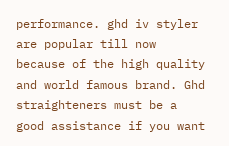performance. ghd iv styler are popular till now because of the high quality and world famous brand. Ghd straighteners must be a good assistance if you want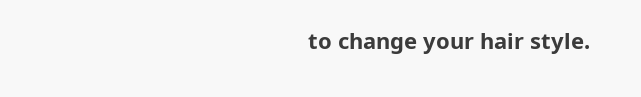to change your hair style.